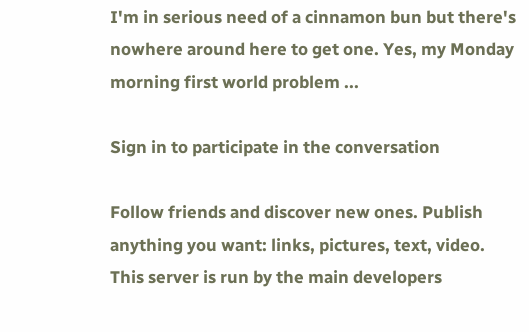I'm in serious need of a cinnamon bun but there's nowhere around here to get one. Yes, my Monday morning first world problem ...

Sign in to participate in the conversation

Follow friends and discover new ones. Publish anything you want: links, pictures, text, video. This server is run by the main developers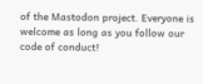of the Mastodon project. Everyone is welcome as long as you follow our code of conduct!